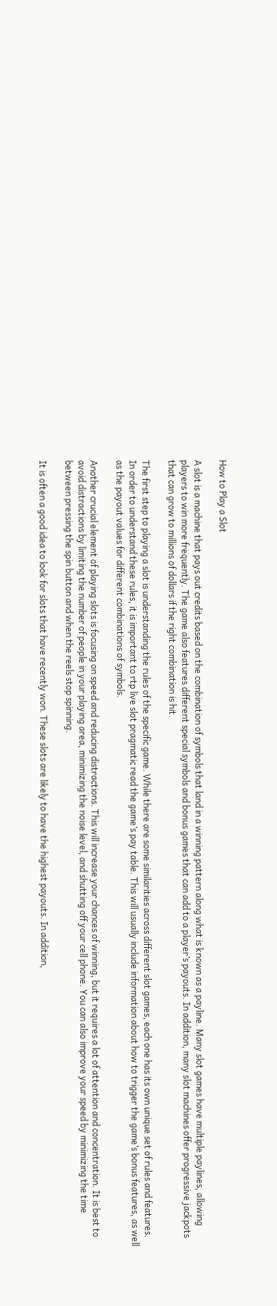How to Play a Slot

A slot is a machine that pays out credits based on the combination of symbols that land in a winning pattern along what is known as a payline. Many slot games have multiple paylines, allowing players to win more frequently. The game also features different special symbols and bonus games that can add to a player’s payouts. In addition, many slot machines offer progressive jackpots that can grow to millions of dollars if the right combination is hit.

The first step to playing a slot is understanding the rules of the specific game. While there are some similarities across different slot games, each one has its own unique set of rules and features. In order to understand these rules, it is important to rtp live slot pragmatic read the game’s pay table. This will usually include information about how to trigger the game’s bonus features, as well as the payout values for different combinations of symbols.

Another crucial element of playing slots is focusing on speed and reducing distractions. This will increase your chances of winning, but it requires a lot of attention and concentration. It is best to avoid distractions by limiting the number of people in your playing area, minimizing the noise level, and shutting off your cell phone. You can also improve your speed by minimizing the time between pressing the spin button and when the reels stop spinning.

It is often a good idea to look for slots that have recently won. These slots are likely to have the highest payouts. In addition,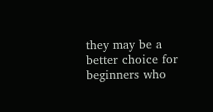they may be a better choice for beginners who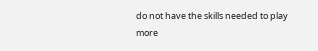do not have the skills needed to play more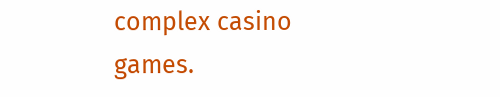complex casino games.